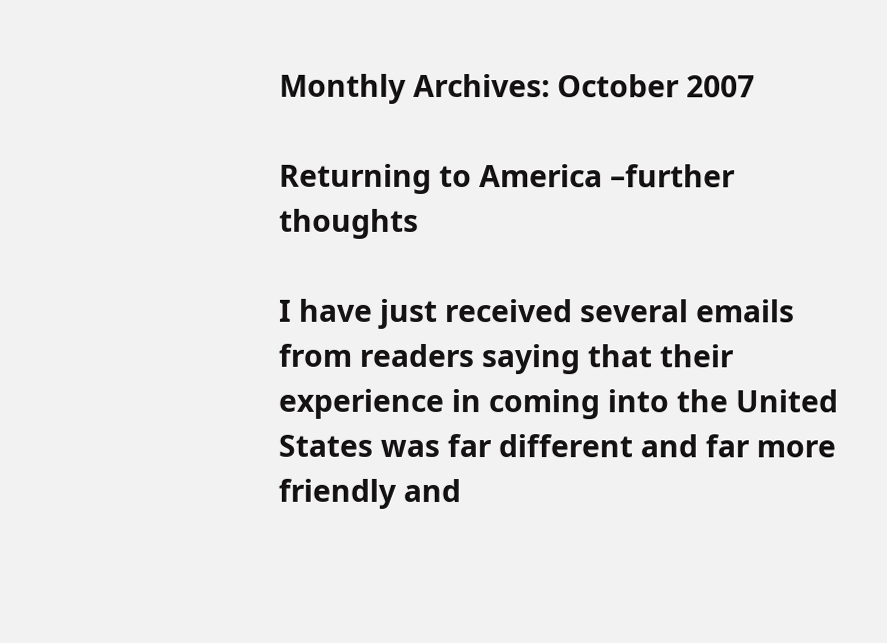Monthly Archives: October 2007

Returning to America –further thoughts

I have just received several emails from readers saying that their experience in coming into the United States was far different and far more friendly and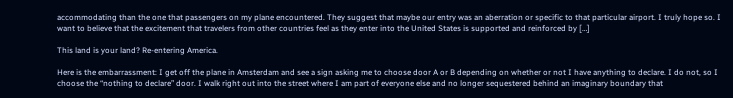accommodating than the one that passengers on my plane encountered. They suggest that maybe our entry was an aberration or specific to that particular airport. I truly hope so. I want to believe that the excitement that travelers from other countries feel as they enter into the United States is supported and reinforced by […]

This land is your land? Re-entering America.

Here is the embarrassment: I get off the plane in Amsterdam and see a sign asking me to choose door A or B depending on whether or not I have anything to declare. I do not, so I choose the “nothing to declare” door. I walk right out into the street where I am part of everyone else and no longer sequestered behind an imaginary boundary that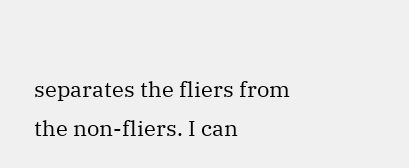separates the fliers from the non-fliers. I can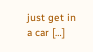just get in a car […]